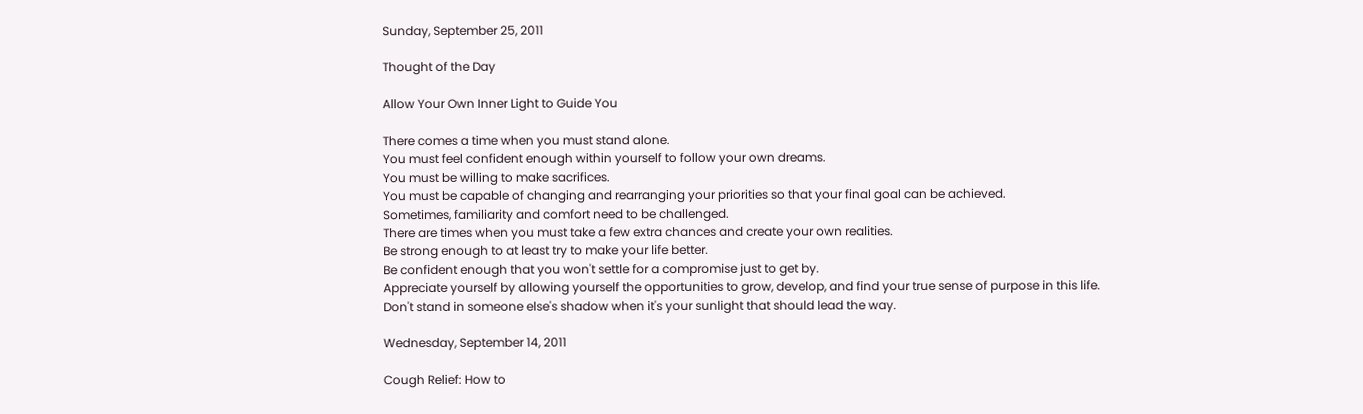Sunday, September 25, 2011

Thought of the Day

Allow Your Own Inner Light to Guide You

There comes a time when you must stand alone.
You must feel confident enough within yourself to follow your own dreams.
You must be willing to make sacrifices.
You must be capable of changing and rearranging your priorities so that your final goal can be achieved.
Sometimes, familiarity and comfort need to be challenged.
There are times when you must take a few extra chances and create your own realities.
Be strong enough to at least try to make your life better.
Be confident enough that you won't settle for a compromise just to get by.
Appreciate yourself by allowing yourself the opportunities to grow, develop, and find your true sense of purpose in this life.
Don't stand in someone else's shadow when it's your sunlight that should lead the way.

Wednesday, September 14, 2011

Cough Relief: How to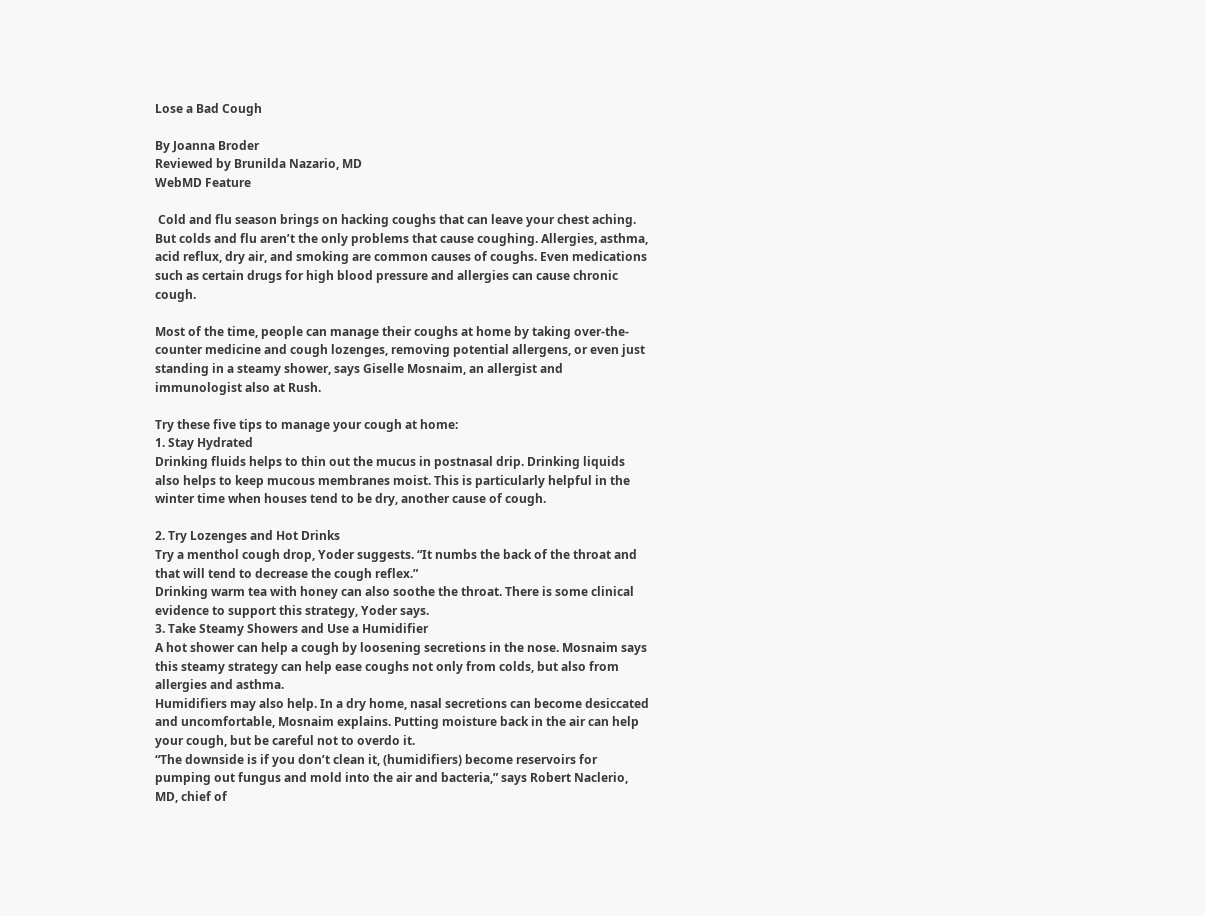Lose a Bad Cough

By Joanna Broder
Reviewed by Brunilda Nazario, MD
WebMD Feature

 Cold and flu season brings on hacking coughs that can leave your chest aching. But colds and flu aren’t the only problems that cause coughing. Allergies, asthma, acid reflux, dry air, and smoking are common causes of coughs. Even medications such as certain drugs for high blood pressure and allergies can cause chronic cough.

Most of the time, people can manage their coughs at home by taking over-the-counter medicine and cough lozenges, removing potential allergens, or even just standing in a steamy shower, says Giselle Mosnaim, an allergist and immunologist also at Rush.

Try these five tips to manage your cough at home:
1. Stay Hydrated
Drinking fluids helps to thin out the mucus in postnasal drip. Drinking liquids also helps to keep mucous membranes moist. This is particularly helpful in the winter time when houses tend to be dry, another cause of cough.

2. Try Lozenges and Hot Drinks
Try a menthol cough drop, Yoder suggests. “It numbs the back of the throat and that will tend to decrease the cough reflex.”
Drinking warm tea with honey can also soothe the throat. There is some clinical evidence to support this strategy, Yoder says.
3. Take Steamy Showers and Use a Humidifier
A hot shower can help a cough by loosening secretions in the nose. Mosnaim says this steamy strategy can help ease coughs not only from colds, but also from allergies and asthma.
Humidifiers may also help. In a dry home, nasal secretions can become desiccated and uncomfortable, Mosnaim explains. Putting moisture back in the air can help your cough, but be careful not to overdo it.
“The downside is if you don’t clean it, (humidifiers) become reservoirs for pumping out fungus and mold into the air and bacteria,” says Robert Naclerio, MD, chief of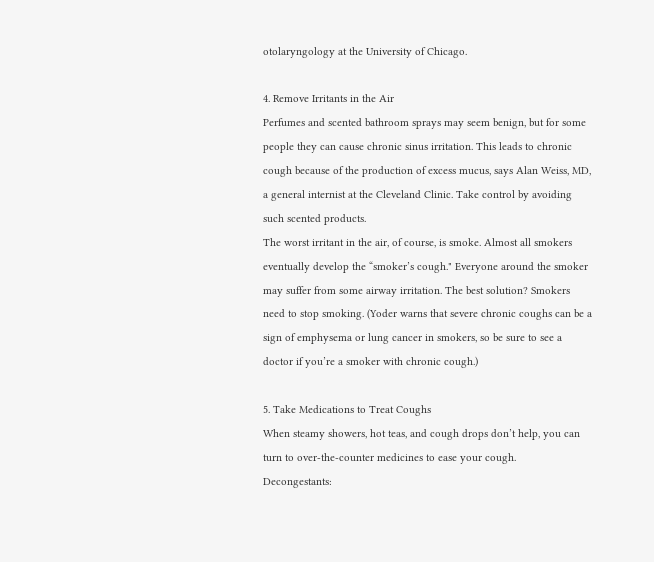otolaryngology at the University of Chicago.

4. Remove Irritants in the Air
Perfumes and scented bathroom sprays may seem benign, but for some people they can cause chronic sinus irritation. This leads to chronic cough because of the production of excess mucus, says Alan Weiss, MD, a general internist at the Cleveland Clinic. Take control by avoiding such scented products.
The worst irritant in the air, of course, is smoke. Almost all smokers eventually develop the “smoker’s cough." Everyone around the smoker may suffer from some airway irritation. The best solution? Smokers need to stop smoking. (Yoder warns that severe chronic coughs can be a sign of emphysema or lung cancer in smokers, so be sure to see a doctor if you’re a smoker with chronic cough.)

5. Take Medications to Treat Coughs
When steamy showers, hot teas, and cough drops don’t help, you can turn to over-the-counter medicines to ease your cough.
Decongestants: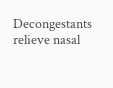Decongestants relieve nasal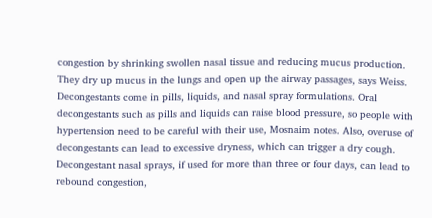congestion by shrinking swollen nasal tissue and reducing mucus production. They dry up mucus in the lungs and open up the airway passages, says Weiss.
Decongestants come in pills, liquids, and nasal spray formulations. Oral decongestants such as pills and liquids can raise blood pressure, so people with hypertension need to be careful with their use, Mosnaim notes. Also, overuse of decongestants can lead to excessive dryness, which can trigger a dry cough.
Decongestant nasal sprays, if used for more than three or four days, can lead to rebound congestion,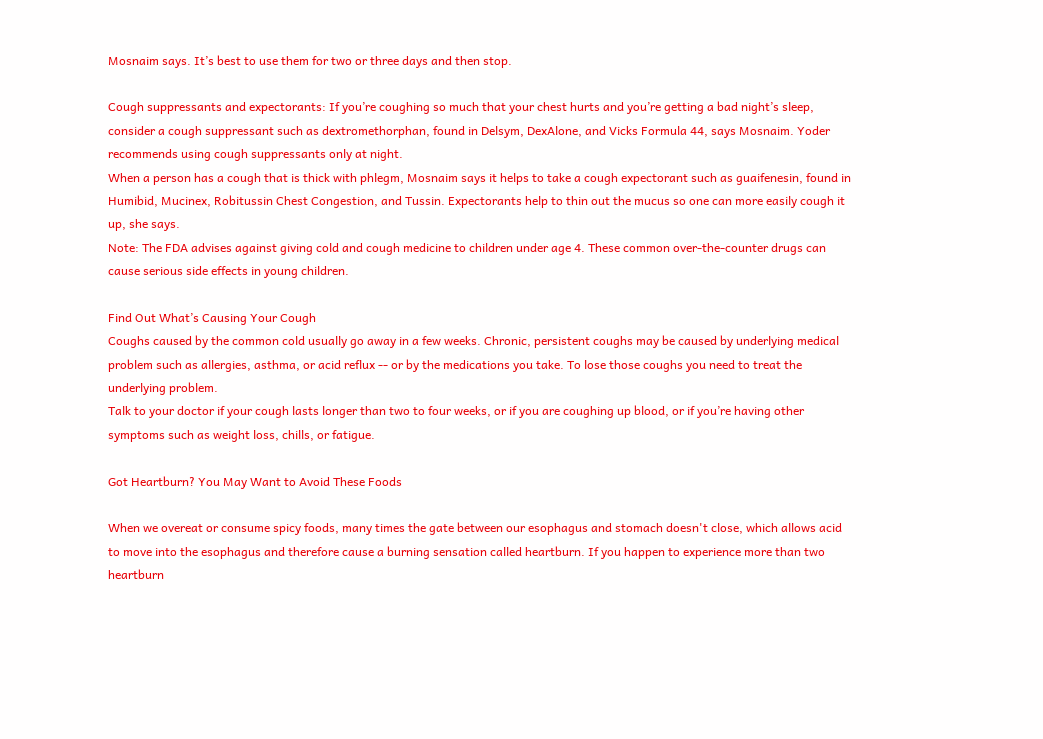Mosnaim says. It’s best to use them for two or three days and then stop.

Cough suppressants and expectorants: If you’re coughing so much that your chest hurts and you’re getting a bad night’s sleep, consider a cough suppressant such as dextromethorphan, found in Delsym, DexAlone, and Vicks Formula 44, says Mosnaim. Yoder recommends using cough suppressants only at night.
When a person has a cough that is thick with phlegm, Mosnaim says it helps to take a cough expectorant such as guaifenesin, found in Humibid, Mucinex, Robitussin Chest Congestion, and Tussin. Expectorants help to thin out the mucus so one can more easily cough it up, she says.
Note: The FDA advises against giving cold and cough medicine to children under age 4. These common over-the-counter drugs can cause serious side effects in young children.

Find Out What’s Causing Your Cough
Coughs caused by the common cold usually go away in a few weeks. Chronic, persistent coughs may be caused by underlying medical problem such as allergies, asthma, or acid reflux -- or by the medications you take. To lose those coughs you need to treat the underlying problem.
Talk to your doctor if your cough lasts longer than two to four weeks, or if you are coughing up blood, or if you’re having other symptoms such as weight loss, chills, or fatigue.

Got Heartburn? You May Want to Avoid These Foods

When we overeat or consume spicy foods, many times the gate between our esophagus and stomach doesn't close, which allows acid to move into the esophagus and therefore cause a burning sensation called heartburn. If you happen to experience more than two heartburn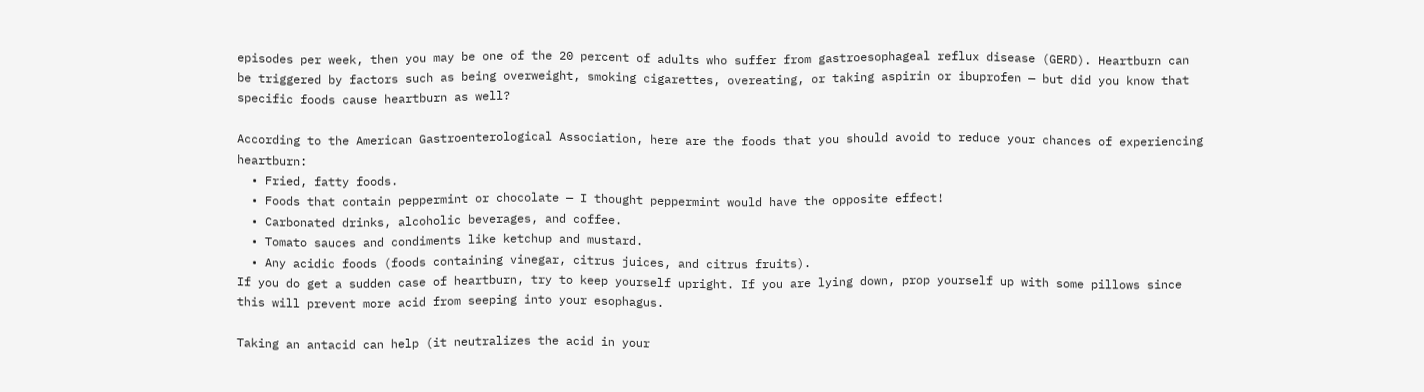episodes per week, then you may be one of the 20 percent of adults who suffer from gastroesophageal reflux disease (GERD). Heartburn can be triggered by factors such as being overweight, smoking cigarettes, overeating, or taking aspirin or ibuprofen — but did you know that specific foods cause heartburn as well?

According to the American Gastroenterological Association, here are the foods that you should avoid to reduce your chances of experiencing heartburn:
  • Fried, fatty foods.
  • Foods that contain peppermint or chocolate — I thought peppermint would have the opposite effect!
  • Carbonated drinks, alcoholic beverages, and coffee.
  • Tomato sauces and condiments like ketchup and mustard.
  • Any acidic foods (foods containing vinegar, citrus juices, and citrus fruits).
If you do get a sudden case of heartburn, try to keep yourself upright. If you are lying down, prop yourself up with some pillows since this will prevent more acid from seeping into your esophagus.

Taking an antacid can help (it neutralizes the acid in your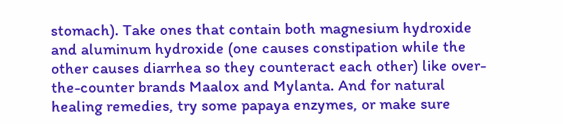stomach). Take ones that contain both magnesium hydroxide and aluminum hydroxide (one causes constipation while the other causes diarrhea so they counteract each other) like over-the-counter brands Maalox and Mylanta. And for natural healing remedies, try some papaya enzymes, or make sure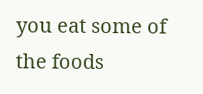you eat some of the foods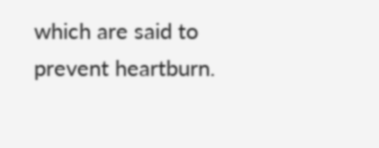which are said to prevent heartburn.